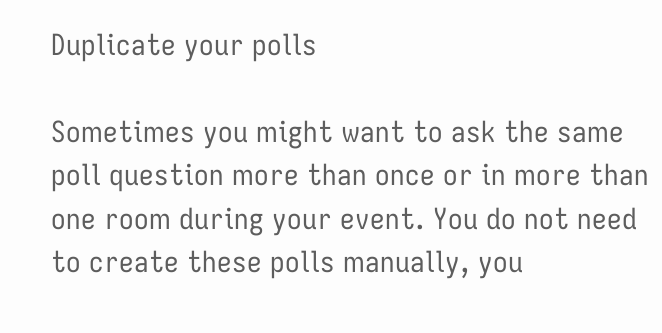Duplicate your polls

Sometimes you might want to ask the same poll question more than once or in more than one room during your event. You do not need to create these polls manually, you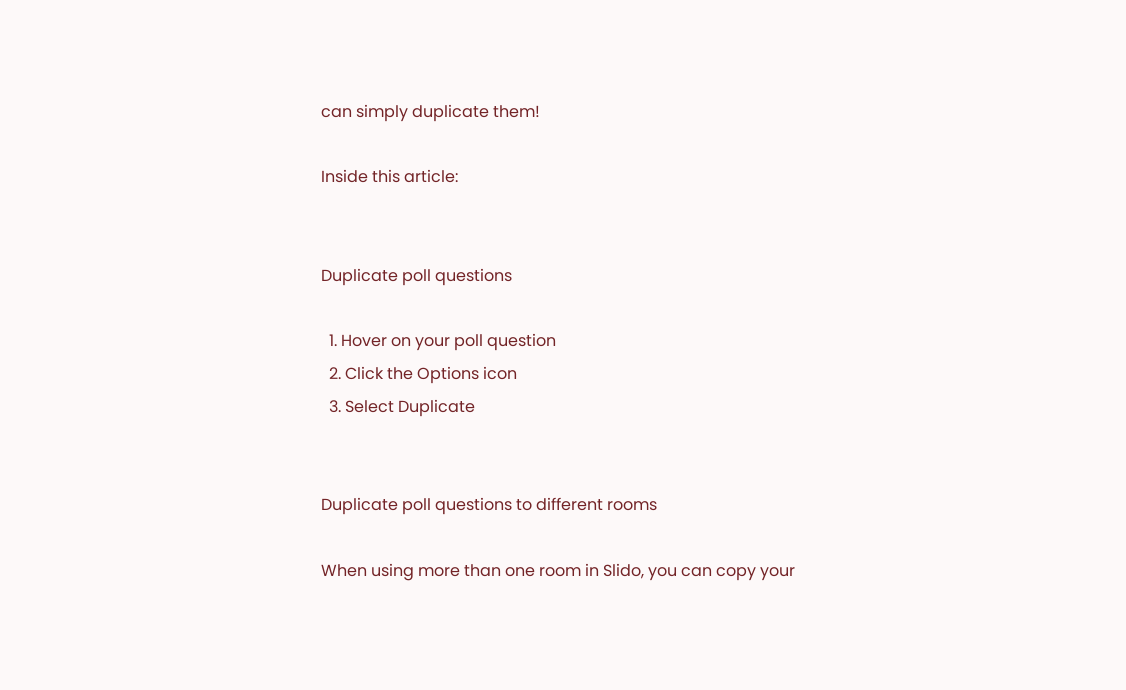can simply duplicate them!

Inside this article:


Duplicate poll questions

  1. Hover on your poll question
  2. Click the Options icon
  3. Select Duplicate


Duplicate poll questions to different rooms

When using more than one room in Slido, you can copy your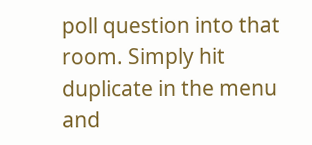poll question into that room. Simply hit duplicate in the menu and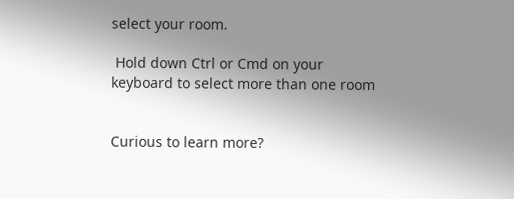select your room.

 Hold down Ctrl or Cmd on your keyboard to select more than one room


Curious to learn more?